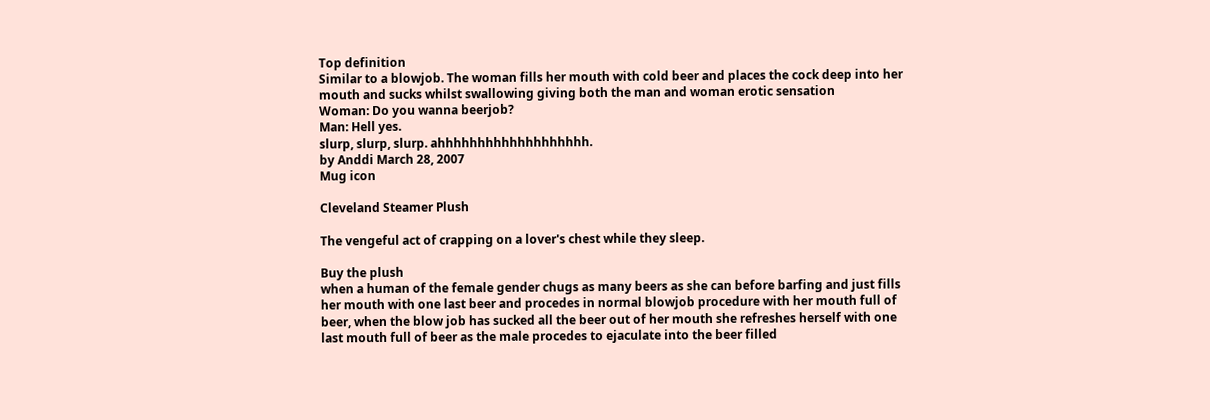Top definition
Similar to a blowjob. The woman fills her mouth with cold beer and places the cock deep into her mouth and sucks whilst swallowing giving both the man and woman erotic sensation
Woman: Do you wanna beerjob?
Man: Hell yes.
slurp, slurp, slurp. ahhhhhhhhhhhhhhhhhhh.
by Anddi March 28, 2007
Mug icon

Cleveland Steamer Plush

The vengeful act of crapping on a lover's chest while they sleep.

Buy the plush
when a human of the female gender chugs as many beers as she can before barfing and just fills her mouth with one last beer and procedes in normal blowjob procedure with her mouth full of beer, when the blow job has sucked all the beer out of her mouth she refreshes herself with one last mouth full of beer as the male procedes to ejaculate into the beer filled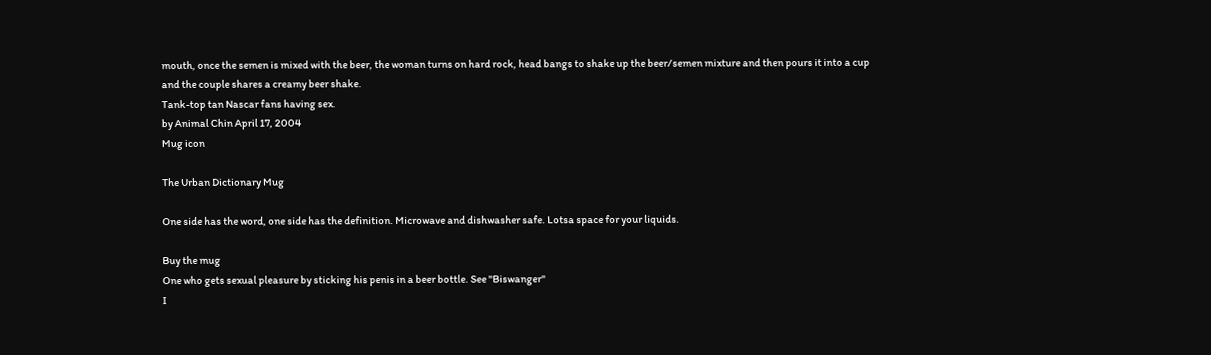mouth, once the semen is mixed with the beer, the woman turns on hard rock, head bangs to shake up the beer/semen mixture and then pours it into a cup and the couple shares a creamy beer shake.
Tank-top tan Nascar fans having sex.
by Animal Chin April 17, 2004
Mug icon

The Urban Dictionary Mug

One side has the word, one side has the definition. Microwave and dishwasher safe. Lotsa space for your liquids.

Buy the mug
One who gets sexual pleasure by sticking his penis in a beer bottle. See "Biswanger"
I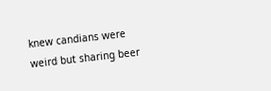knew candians were weird but sharing beer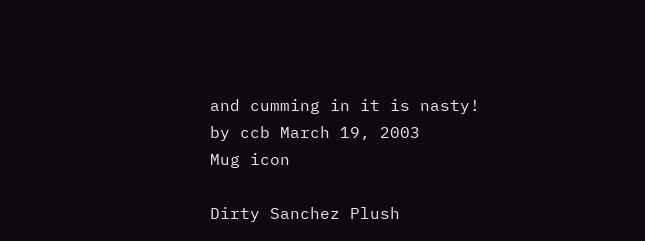and cumming in it is nasty!
by ccb March 19, 2003
Mug icon

Dirty Sanchez Plush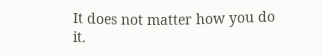It does not matter how you do it.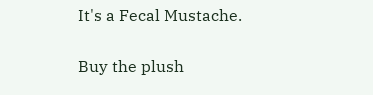It's a Fecal Mustache.

Buy the plush